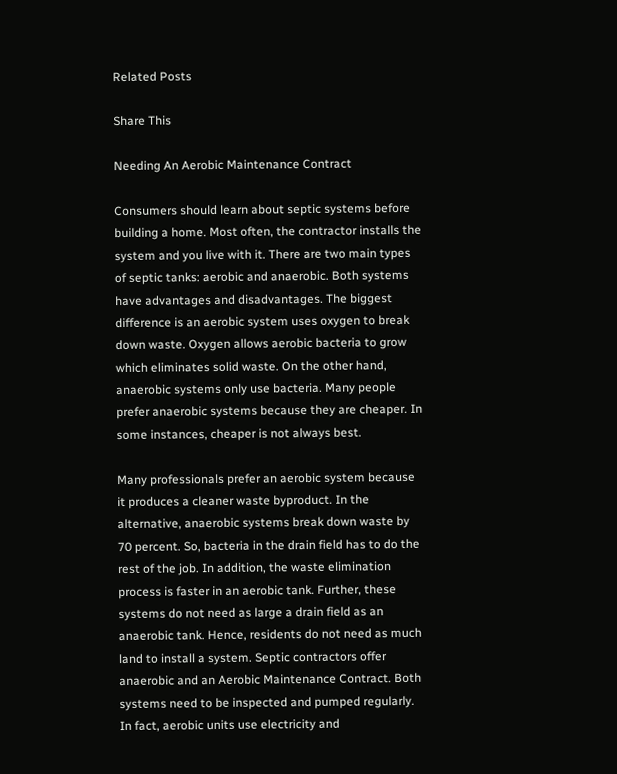Related Posts

Share This

Needing An Aerobic Maintenance Contract

Consumers should learn about septic systems before building a home. Most often, the contractor installs the system and you live with it. There are two main types of septic tanks: aerobic and anaerobic. Both systems have advantages and disadvantages. The biggest difference is an aerobic system uses oxygen to break down waste. Oxygen allows aerobic bacteria to grow which eliminates solid waste. On the other hand, anaerobic systems only use bacteria. Many people prefer anaerobic systems because they are cheaper. In some instances, cheaper is not always best.

Many professionals prefer an aerobic system because it produces a cleaner waste byproduct. In the alternative, anaerobic systems break down waste by 70 percent. So, bacteria in the drain field has to do the rest of the job. In addition, the waste elimination process is faster in an aerobic tank. Further, these systems do not need as large a drain field as an anaerobic tank. Hence, residents do not need as much land to install a system. Septic contractors offer anaerobic and an Aerobic Maintenance Contract. Both systems need to be inspected and pumped regularly. In fact, aerobic units use electricity and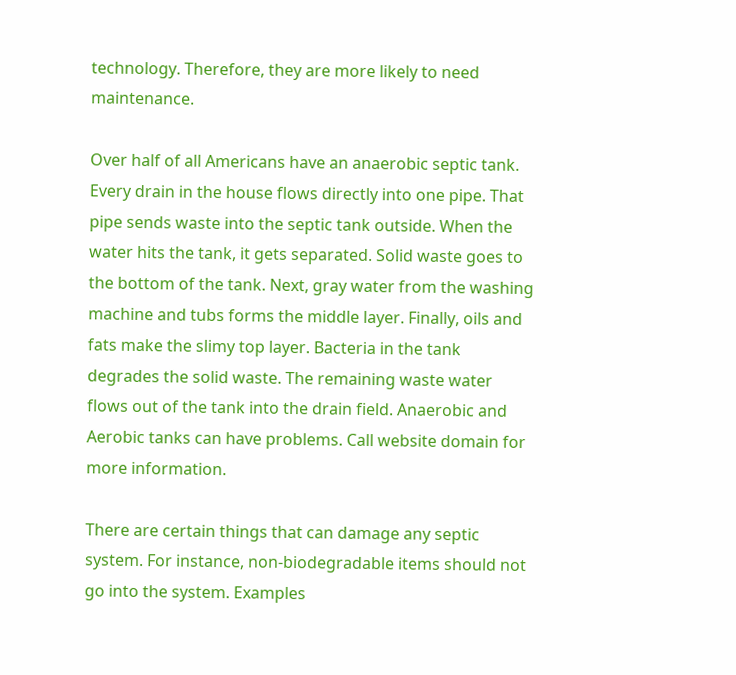technology. Therefore, they are more likely to need maintenance.

Over half of all Americans have an anaerobic septic tank. Every drain in the house flows directly into one pipe. That pipe sends waste into the septic tank outside. When the water hits the tank, it gets separated. Solid waste goes to the bottom of the tank. Next, gray water from the washing machine and tubs forms the middle layer. Finally, oils and fats make the slimy top layer. Bacteria in the tank degrades the solid waste. The remaining waste water flows out of the tank into the drain field. Anaerobic and Aerobic tanks can have problems. Call website domain for more information.

There are certain things that can damage any septic system. For instance, non-biodegradable items should not go into the system. Examples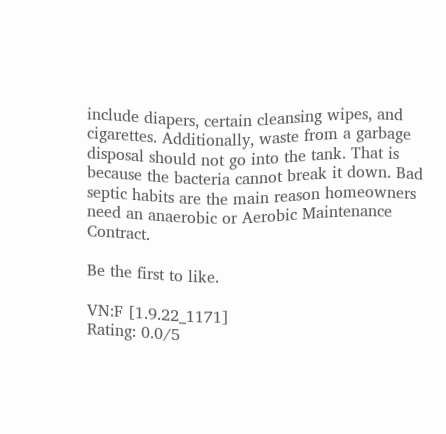include diapers, certain cleansing wipes, and cigarettes. Additionally, waste from a garbage disposal should not go into the tank. That is because the bacteria cannot break it down. Bad septic habits are the main reason homeowners need an anaerobic or Aerobic Maintenance Contract.

Be the first to like.

VN:F [1.9.22_1171]
Rating: 0.0/5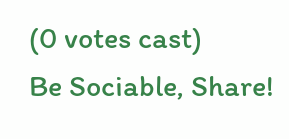(0 votes cast)
Be Sociable, Share!